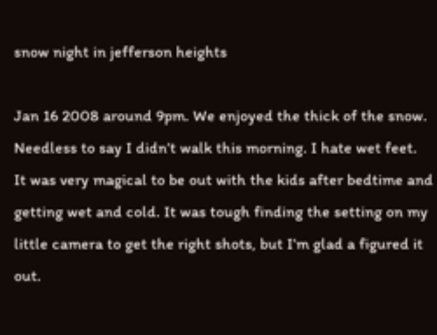snow night in jefferson heights

Jan 16 2008 around 9pm. We enjoyed the thick of the snow. Needless to say I didn’t walk this morning. I hate wet feet.
It was very magical to be out with the kids after bedtime and getting wet and cold. It was tough finding the setting on my little camera to get the right shots, but I’m glad a figured it out.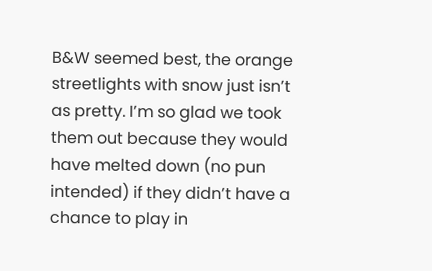B&W seemed best, the orange streetlights with snow just isn’t as pretty. I’m so glad we took them out because they would have melted down (no pun intended) if they didn’t have a chance to play in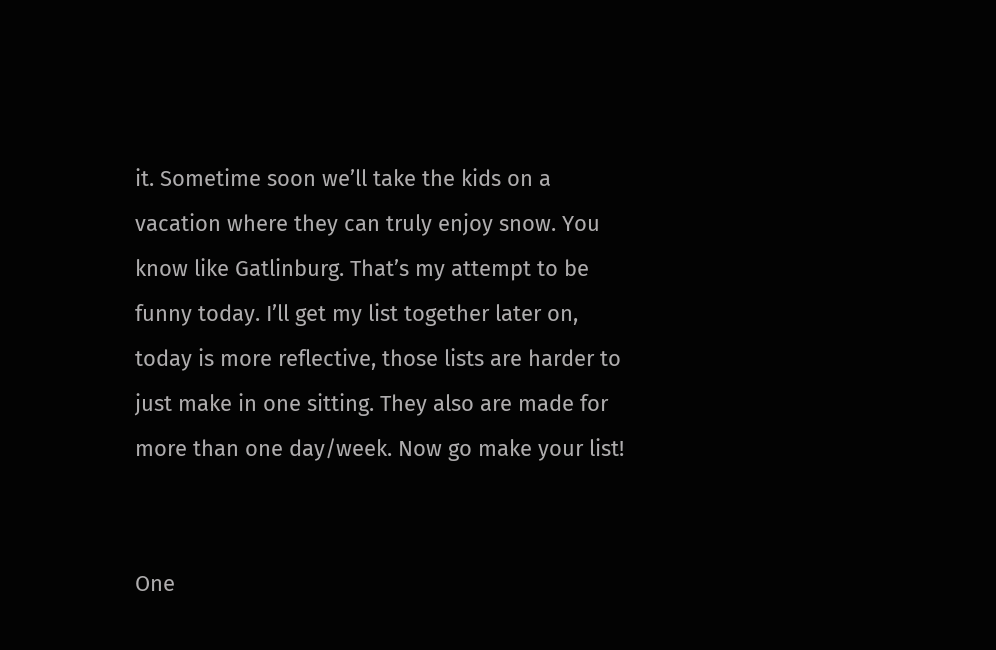it. Sometime soon we’ll take the kids on a vacation where they can truly enjoy snow. You know like Gatlinburg. That’s my attempt to be funny today. I’ll get my list together later on, today is more reflective, those lists are harder to just make in one sitting. They also are made for more than one day/week. Now go make your list!


One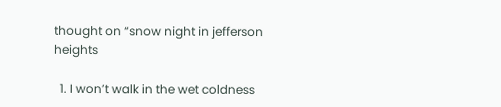thought on “snow night in jefferson heights

  1. I won’t walk in the wet coldness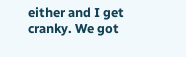either and I get cranky. We got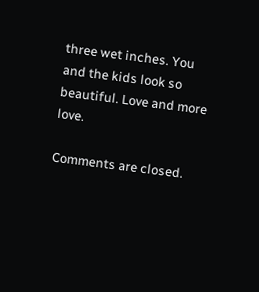three wet inches. You and the kids look so beautiful. Love and more love.

Comments are closed.